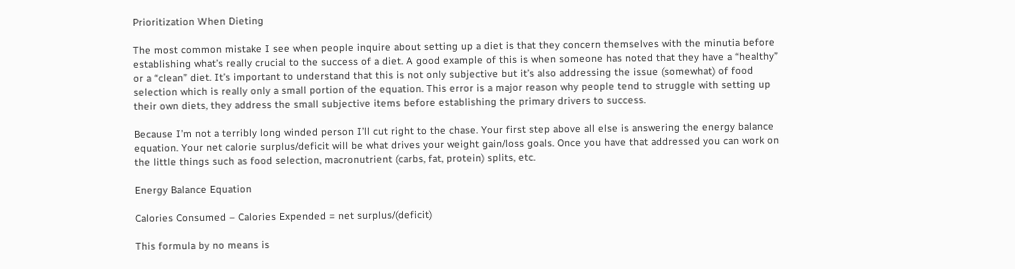Prioritization When Dieting

The most common mistake I see when people inquire about setting up a diet is that they concern themselves with the minutia before establishing what’s really crucial to the success of a diet. A good example of this is when someone has noted that they have a “healthy” or a “clean” diet. It’s important to understand that this is not only subjective but it’s also addressing the issue (somewhat) of food selection which is really only a small portion of the equation. This error is a major reason why people tend to struggle with setting up their own diets, they address the small subjective items before establishing the primary drivers to success.

Because I’m not a terribly long winded person I’ll cut right to the chase. Your first step above all else is answering the energy balance equation. Your net calorie surplus/deficit will be what drives your weight gain/loss goals. Once you have that addressed you can work on the little things such as food selection, macronutrient (carbs, fat, protein) splits, etc.

Energy Balance Equation

Calories Consumed – Calories Expended = net surplus/(deficit)

This formula by no means is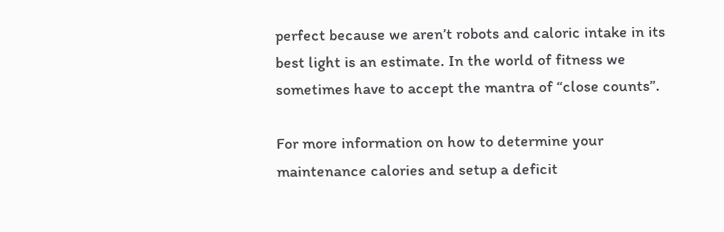perfect because we aren’t robots and caloric intake in its best light is an estimate. In the world of fitness we sometimes have to accept the mantra of “close counts”.

For more information on how to determine your maintenance calories and setup a deficit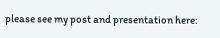please see my post and presentation here: